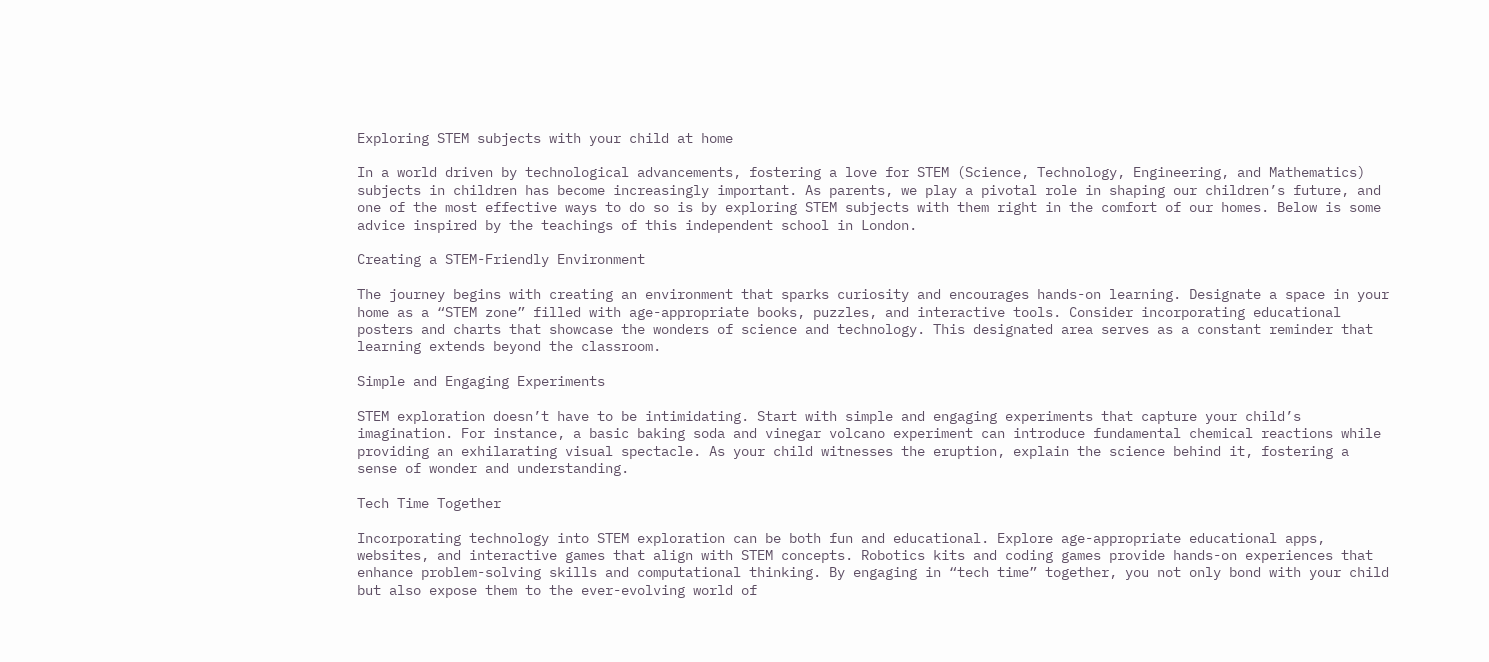Exploring STEM subjects with your child at home

In a world driven by technological advancements, fostering a love for STEM (Science, Technology, Engineering, and Mathematics) subjects in children has become increasingly important. As parents, we play a pivotal role in shaping our children’s future, and one of the most effective ways to do so is by exploring STEM subjects with them right in the comfort of our homes. Below is some advice inspired by the teachings of this independent school in London.

Creating a STEM-Friendly Environment

The journey begins with creating an environment that sparks curiosity and encourages hands-on learning. Designate a space in your home as a “STEM zone” filled with age-appropriate books, puzzles, and interactive tools. Consider incorporating educational posters and charts that showcase the wonders of science and technology. This designated area serves as a constant reminder that learning extends beyond the classroom.

Simple and Engaging Experiments

STEM exploration doesn’t have to be intimidating. Start with simple and engaging experiments that capture your child’s imagination. For instance, a basic baking soda and vinegar volcano experiment can introduce fundamental chemical reactions while providing an exhilarating visual spectacle. As your child witnesses the eruption, explain the science behind it, fostering a sense of wonder and understanding.

Tech Time Together

Incorporating technology into STEM exploration can be both fun and educational. Explore age-appropriate educational apps, websites, and interactive games that align with STEM concepts. Robotics kits and coding games provide hands-on experiences that enhance problem-solving skills and computational thinking. By engaging in “tech time” together, you not only bond with your child but also expose them to the ever-evolving world of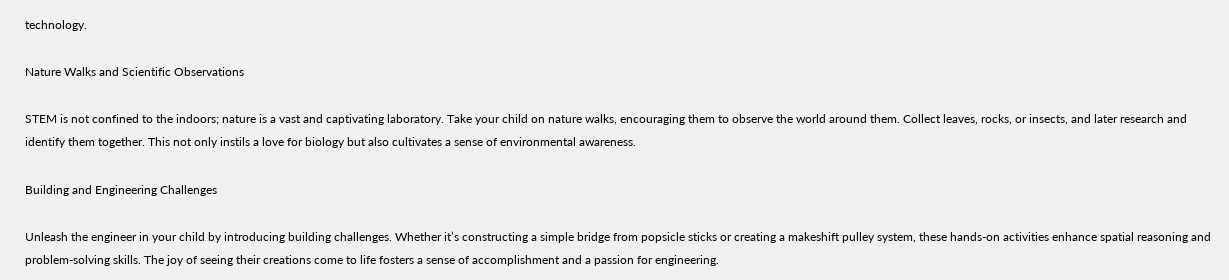technology.

Nature Walks and Scientific Observations

STEM is not confined to the indoors; nature is a vast and captivating laboratory. Take your child on nature walks, encouraging them to observe the world around them. Collect leaves, rocks, or insects, and later research and identify them together. This not only instils a love for biology but also cultivates a sense of environmental awareness.

Building and Engineering Challenges

Unleash the engineer in your child by introducing building challenges. Whether it’s constructing a simple bridge from popsicle sticks or creating a makeshift pulley system, these hands-on activities enhance spatial reasoning and problem-solving skills. The joy of seeing their creations come to life fosters a sense of accomplishment and a passion for engineering.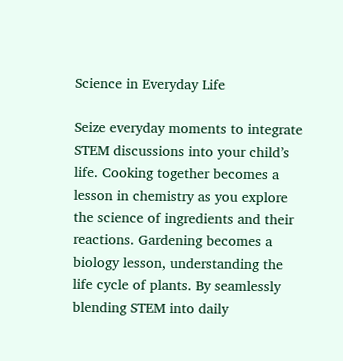Science in Everyday Life

Seize everyday moments to integrate STEM discussions into your child’s life. Cooking together becomes a lesson in chemistry as you explore the science of ingredients and their reactions. Gardening becomes a biology lesson, understanding the life cycle of plants. By seamlessly blending STEM into daily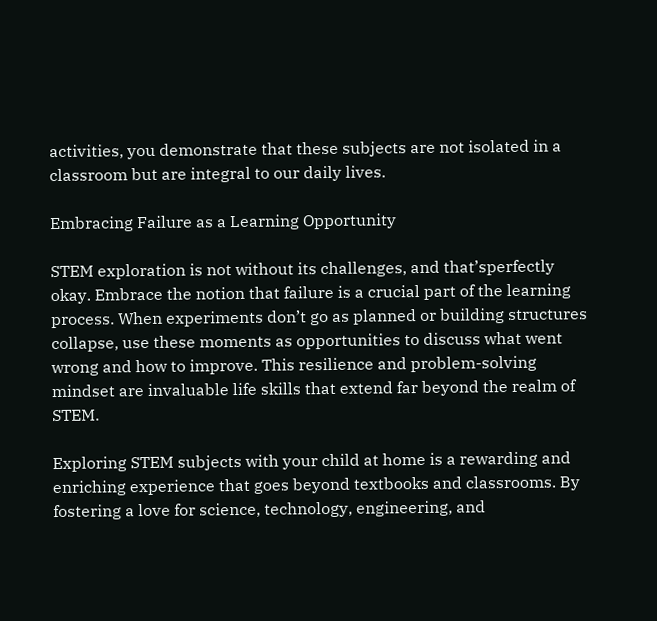activities, you demonstrate that these subjects are not isolated in a classroom but are integral to our daily lives.

Embracing Failure as a Learning Opportunity

STEM exploration is not without its challenges, and that’sperfectly okay. Embrace the notion that failure is a crucial part of the learning process. When experiments don’t go as planned or building structures collapse, use these moments as opportunities to discuss what went wrong and how to improve. This resilience and problem-solving mindset are invaluable life skills that extend far beyond the realm of STEM.

Exploring STEM subjects with your child at home is a rewarding and enriching experience that goes beyond textbooks and classrooms. By fostering a love for science, technology, engineering, and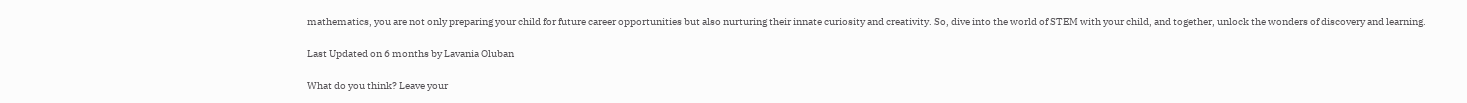mathematics, you are not only preparing your child for future career opportunities but also nurturing their innate curiosity and creativity. So, dive into the world of STEM with your child, and together, unlock the wonders of discovery and learning.

Last Updated on 6 months by Lavania Oluban

What do you think? Leave your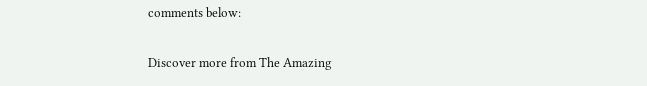comments below:

Discover more from The Amazing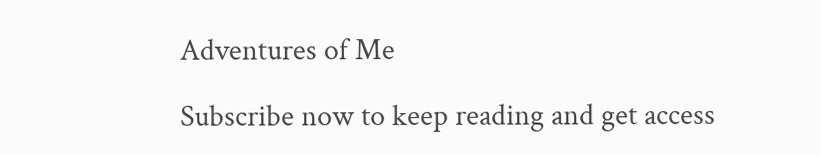Adventures of Me

Subscribe now to keep reading and get access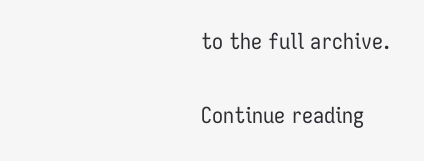to the full archive.

Continue reading